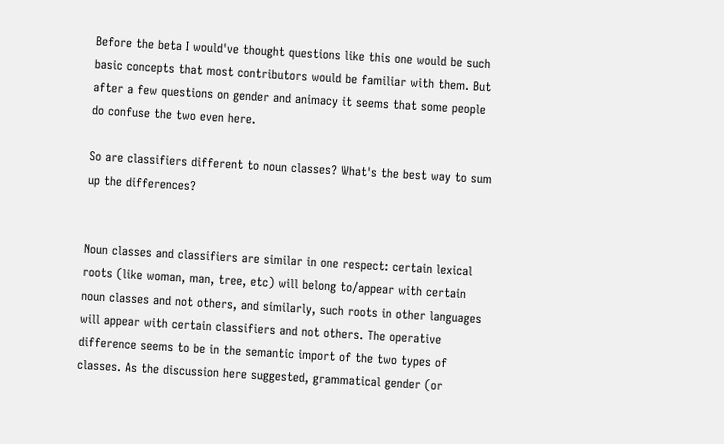Before the beta I would've thought questions like this one would be such basic concepts that most contributors would be familiar with them. But after a few questions on gender and animacy it seems that some people do confuse the two even here.

So are classifiers different to noun classes? What's the best way to sum up the differences?


Noun classes and classifiers are similar in one respect: certain lexical roots (like woman, man, tree, etc) will belong to/appear with certain noun classes and not others, and similarly, such roots in other languages will appear with certain classifiers and not others. The operative difference seems to be in the semantic import of the two types of classes. As the discussion here suggested, grammatical gender (or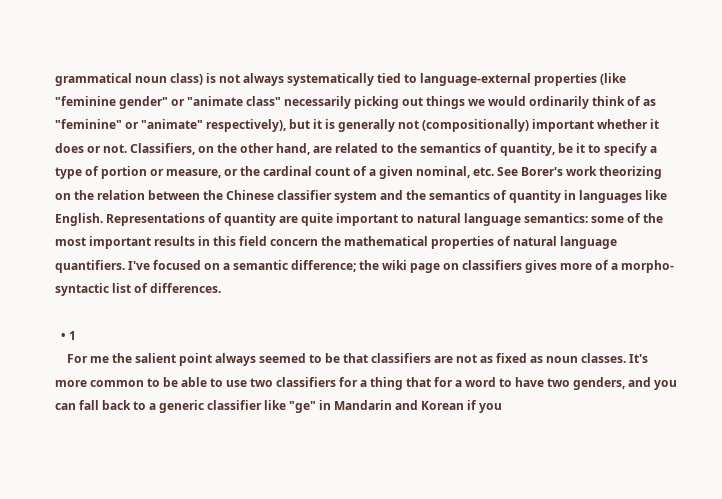grammatical noun class) is not always systematically tied to language-external properties (like "feminine gender" or "animate class" necessarily picking out things we would ordinarily think of as "feminine" or "animate" respectively), but it is generally not (compositionally) important whether it does or not. Classifiers, on the other hand, are related to the semantics of quantity, be it to specify a type of portion or measure, or the cardinal count of a given nominal, etc. See Borer's work theorizing on the relation between the Chinese classifier system and the semantics of quantity in languages like English. Representations of quantity are quite important to natural language semantics: some of the most important results in this field concern the mathematical properties of natural language quantifiers. I've focused on a semantic difference; the wiki page on classifiers gives more of a morpho-syntactic list of differences.

  • 1
    For me the salient point always seemed to be that classifiers are not as fixed as noun classes. It's more common to be able to use two classifiers for a thing that for a word to have two genders, and you can fall back to a generic classifier like "ge" in Mandarin and Korean if you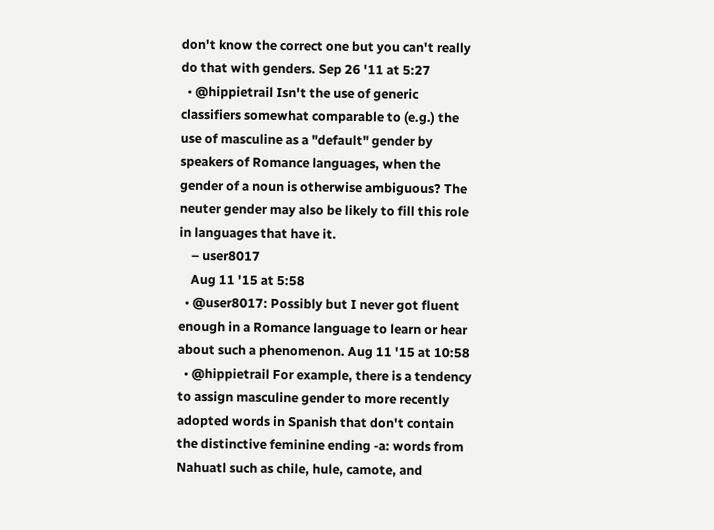don't know the correct one but you can't really do that with genders. Sep 26 '11 at 5:27
  • @hippietrail Isn't the use of generic classifiers somewhat comparable to (e.g.) the use of masculine as a "default" gender by speakers of Romance languages, when the gender of a noun is otherwise ambiguous? The neuter gender may also be likely to fill this role in languages that have it.
    – user8017
    Aug 11 '15 at 5:58
  • @user8017: Possibly but I never got fluent enough in a Romance language to learn or hear about such a phenomenon. Aug 11 '15 at 10:58
  • @hippietrail For example, there is a tendency to assign masculine gender to more recently adopted words in Spanish that don't contain the distinctive feminine ending -a: words from Nahuatl such as chile, hule, camote, and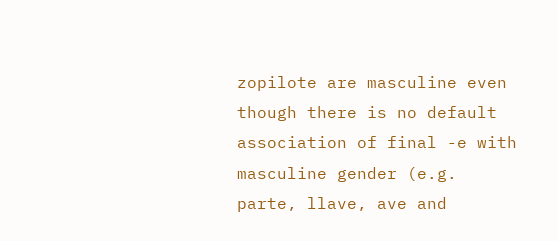zopilote are masculine even though there is no default association of final -e with masculine gender (e.g. parte, llave, ave and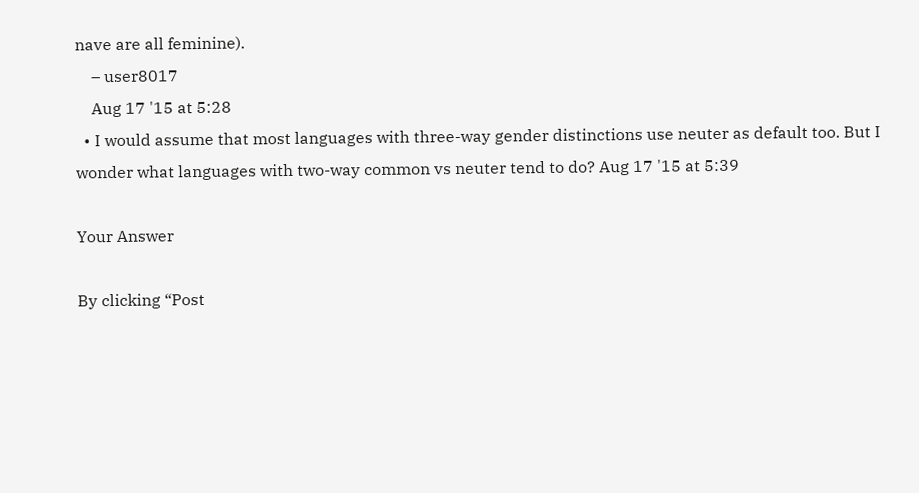nave are all feminine).
    – user8017
    Aug 17 '15 at 5:28
  • I would assume that most languages with three-way gender distinctions use neuter as default too. But I wonder what languages with two-way common vs neuter tend to do? Aug 17 '15 at 5:39

Your Answer

By clicking “Post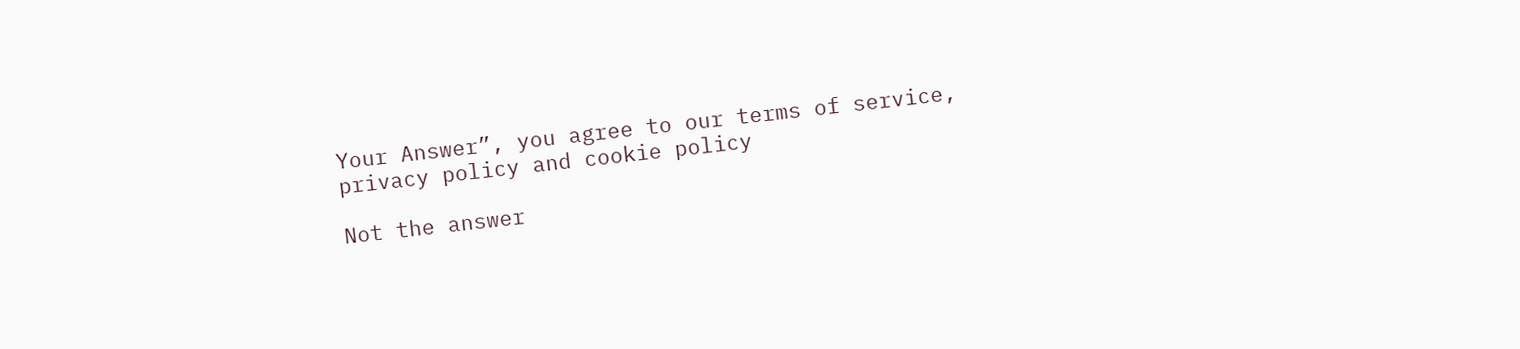Your Answer”, you agree to our terms of service, privacy policy and cookie policy

Not the answer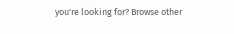you're looking for? Browse other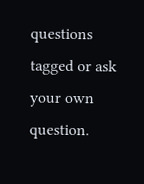questions tagged or ask your own question.